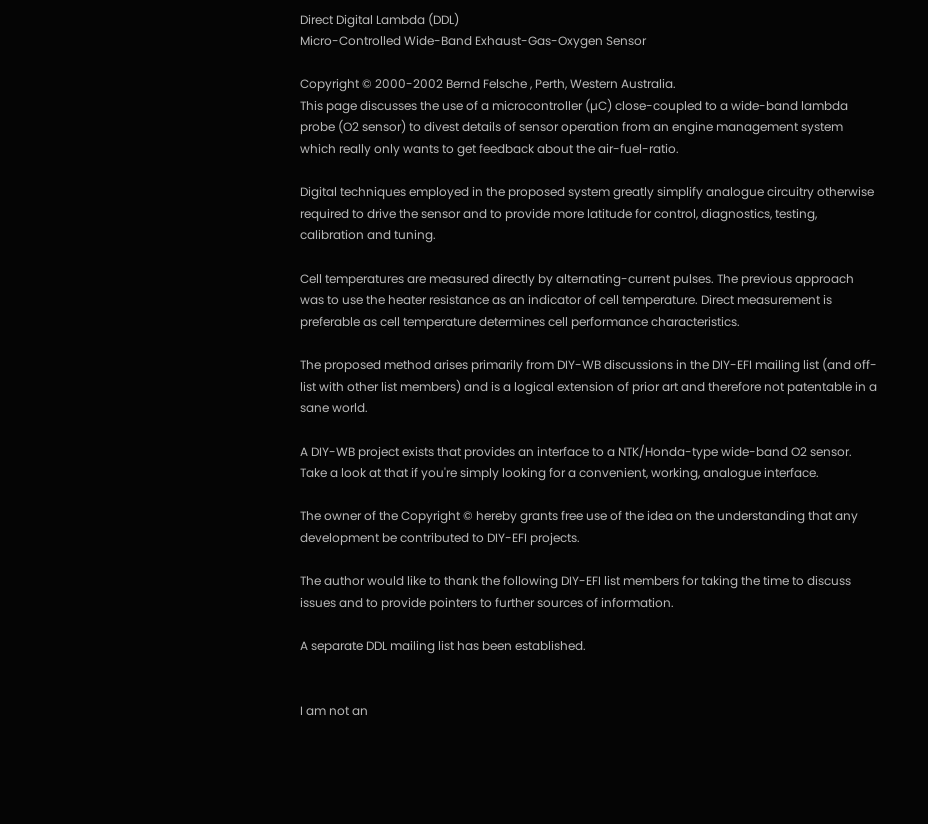Direct Digital Lambda (DDL)
Micro-Controlled Wide-Band Exhaust-Gas-Oxygen Sensor

Copyright © 2000-2002 Bernd Felsche , Perth, Western Australia.
This page discusses the use of a microcontroller (µC) close-coupled to a wide-band lambda probe (O2 sensor) to divest details of sensor operation from an engine management system which really only wants to get feedback about the air-fuel-ratio.

Digital techniques employed in the proposed system greatly simplify analogue circuitry otherwise required to drive the sensor and to provide more latitude for control, diagnostics, testing, calibration and tuning.

Cell temperatures are measured directly by alternating-current pulses. The previous approach was to use the heater resistance as an indicator of cell temperature. Direct measurement is preferable as cell temperature determines cell performance characteristics.

The proposed method arises primarily from DIY-WB discussions in the DIY-EFI mailing list (and off-list with other list members) and is a logical extension of prior art and therefore not patentable in a sane world.

A DIY-WB project exists that provides an interface to a NTK/Honda-type wide-band O2 sensor. Take a look at that if you're simply looking for a convenient, working, analogue interface.

The owner of the Copyright © hereby grants free use of the idea on the understanding that any development be contributed to DIY-EFI projects.

The author would like to thank the following DIY-EFI list members for taking the time to discuss issues and to provide pointers to further sources of information.

A separate DDL mailing list has been established.


I am not an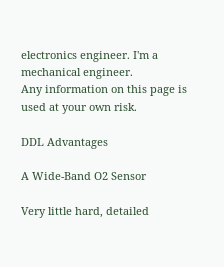electronics engineer. I'm a mechanical engineer.
Any information on this page is used at your own risk.

DDL Advantages

A Wide-Band O2 Sensor

Very little hard, detailed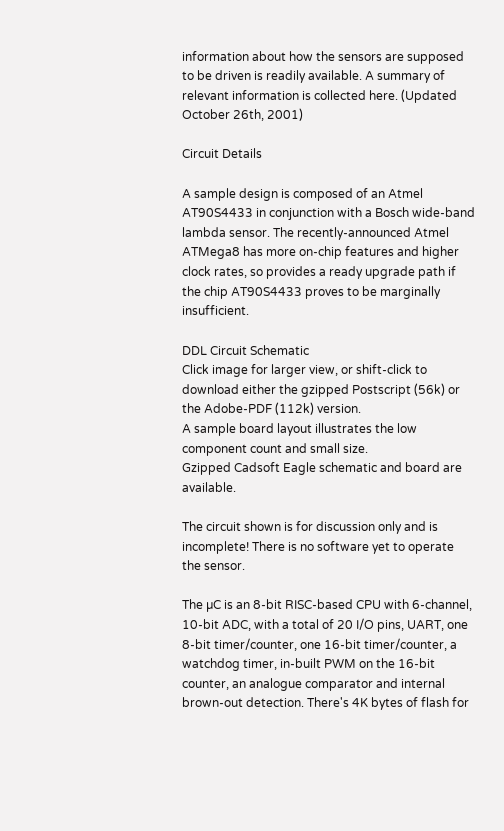information about how the sensors are supposed to be driven is readily available. A summary of relevant information is collected here. (Updated October 26th, 2001)

Circuit Details

A sample design is composed of an Atmel AT90S4433 in conjunction with a Bosch wide-band lambda sensor. The recently-announced Atmel ATMega8 has more on-chip features and higher clock rates, so provides a ready upgrade path if the chip AT90S4433 proves to be marginally insufficient.

DDL Circuit Schematic
Click image for larger view, or shift-click to download either the gzipped Postscript (56k) or the Adobe-PDF (112k) version.
A sample board layout illustrates the low component count and small size.
Gzipped Cadsoft Eagle schematic and board are available.

The circuit shown is for discussion only and is incomplete! There is no software yet to operate the sensor.

The µC is an 8-bit RISC-based CPU with 6-channel, 10-bit ADC, with a total of 20 I/O pins, UART, one 8-bit timer/counter, one 16-bit timer/counter, a watchdog timer, in-built PWM on the 16-bit counter, an analogue comparator and internal brown-out detection. There's 4K bytes of flash for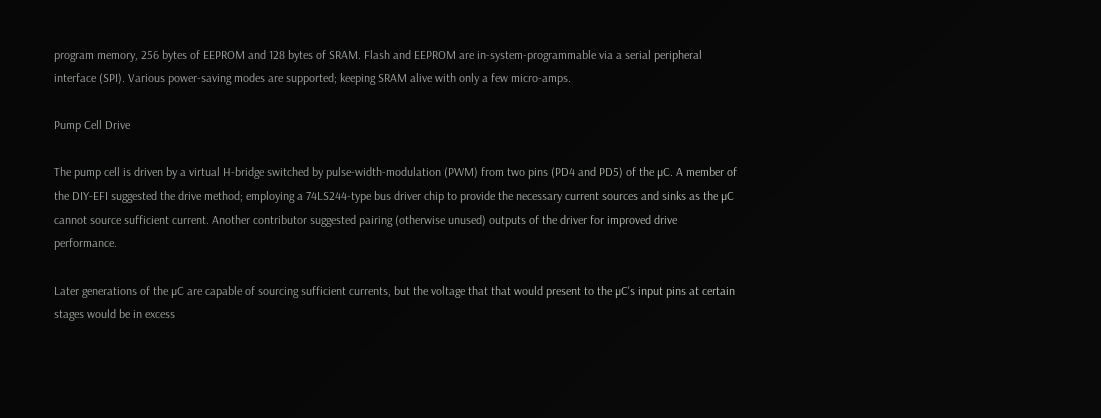program memory, 256 bytes of EEPROM and 128 bytes of SRAM. Flash and EEPROM are in-system-programmable via a serial peripheral interface (SPI). Various power-saving modes are supported; keeping SRAM alive with only a few micro-amps.

Pump Cell Drive

The pump cell is driven by a virtual H-bridge switched by pulse-width-modulation (PWM) from two pins (PD4 and PD5) of the µC. A member of the DIY-EFI suggested the drive method; employing a 74LS244-type bus driver chip to provide the necessary current sources and sinks as the µC cannot source sufficient current. Another contributor suggested pairing (otherwise unused) outputs of the driver for improved drive performance.

Later generations of the µC are capable of sourcing sufficient currents, but the voltage that that would present to the µC's input pins at certain stages would be in excess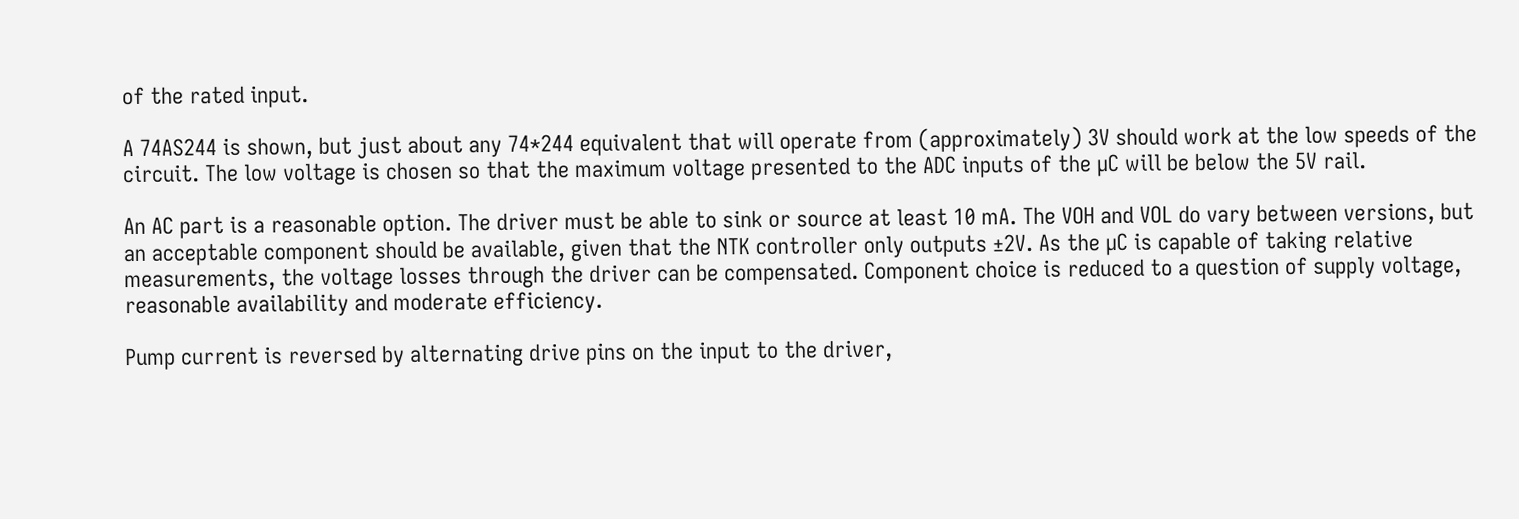of the rated input.

A 74AS244 is shown, but just about any 74*244 equivalent that will operate from (approximately) 3V should work at the low speeds of the circuit. The low voltage is chosen so that the maximum voltage presented to the ADC inputs of the µC will be below the 5V rail.

An AC part is a reasonable option. The driver must be able to sink or source at least 10 mA. The VOH and VOL do vary between versions, but an acceptable component should be available, given that the NTK controller only outputs ±2V. As the µC is capable of taking relative measurements, the voltage losses through the driver can be compensated. Component choice is reduced to a question of supply voltage, reasonable availability and moderate efficiency.

Pump current is reversed by alternating drive pins on the input to the driver,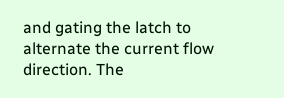and gating the latch to alternate the current flow direction. The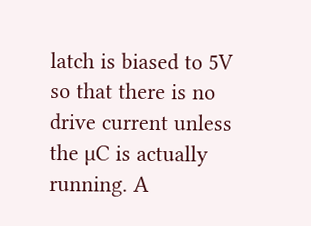latch is biased to 5V so that there is no drive current unless the µC is actually running. A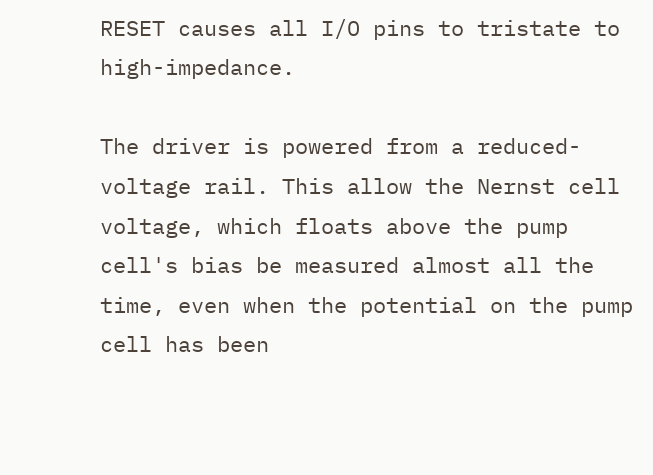RESET causes all I/O pins to tristate to high-impedance.

The driver is powered from a reduced-voltage rail. This allow the Nernst cell voltage, which floats above the pump cell's bias be measured almost all the time, even when the potential on the pump cell has been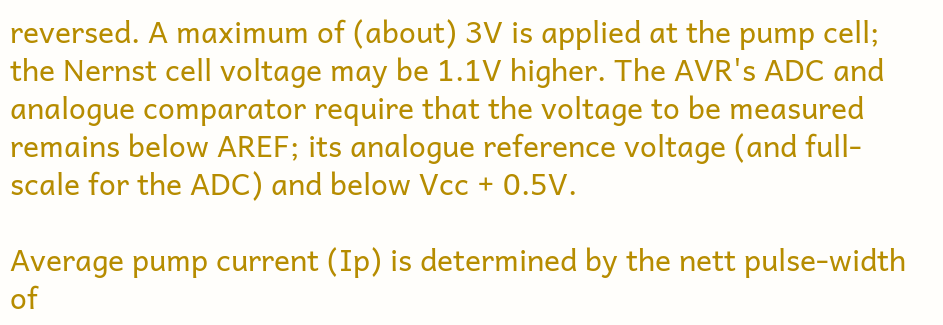reversed. A maximum of (about) 3V is applied at the pump cell; the Nernst cell voltage may be 1.1V higher. The AVR's ADC and analogue comparator require that the voltage to be measured remains below AREF; its analogue reference voltage (and full-scale for the ADC) and below Vcc + 0.5V.

Average pump current (Ip) is determined by the nett pulse-width of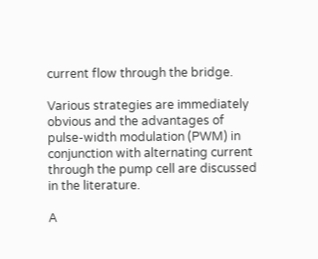current flow through the bridge.

Various strategies are immediately obvious and the advantages of pulse-width modulation (PWM) in conjunction with alternating current through the pump cell are discussed in the literature.

A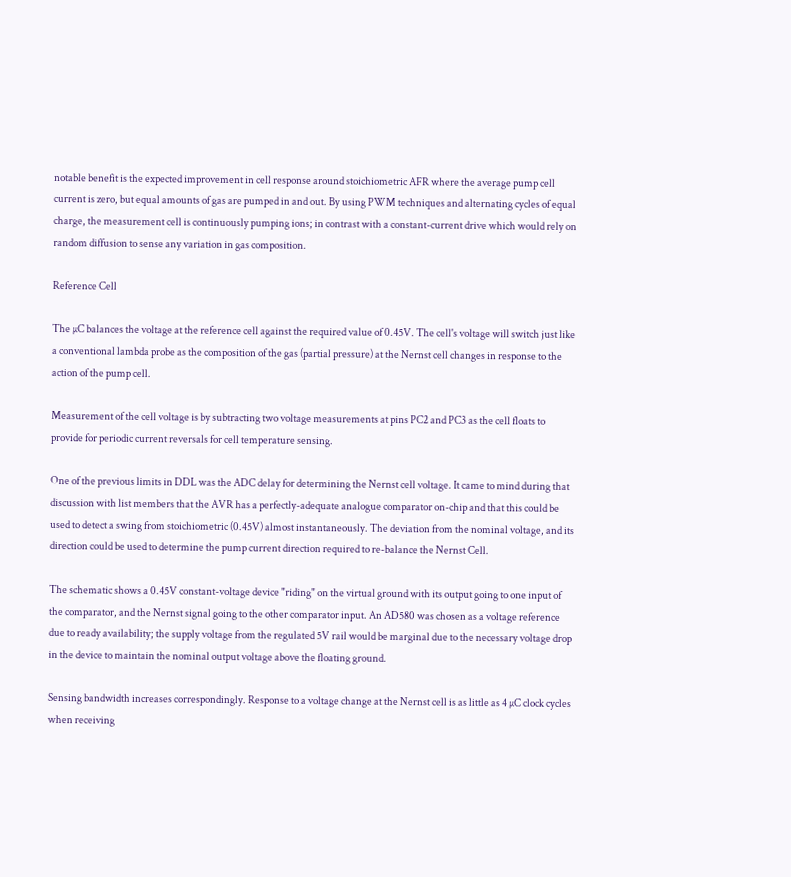notable benefit is the expected improvement in cell response around stoichiometric AFR where the average pump cell current is zero, but equal amounts of gas are pumped in and out. By using PWM techniques and alternating cycles of equal charge, the measurement cell is continuously pumping ions; in contrast with a constant-current drive which would rely on random diffusion to sense any variation in gas composition.

Reference Cell

The µC balances the voltage at the reference cell against the required value of 0.45V. The cell's voltage will switch just like a conventional lambda probe as the composition of the gas (partial pressure) at the Nernst cell changes in response to the action of the pump cell.

Measurement of the cell voltage is by subtracting two voltage measurements at pins PC2 and PC3 as the cell floats to provide for periodic current reversals for cell temperature sensing.

One of the previous limits in DDL was the ADC delay for determining the Nernst cell voltage. It came to mind during that discussion with list members that the AVR has a perfectly-adequate analogue comparator on-chip and that this could be used to detect a swing from stoichiometric (0.45V) almost instantaneously. The deviation from the nominal voltage, and its direction could be used to determine the pump current direction required to re-balance the Nernst Cell.

The schematic shows a 0.45V constant-voltage device "riding" on the virtual ground with its output going to one input of the comparator, and the Nernst signal going to the other comparator input. An AD580 was chosen as a voltage reference due to ready availability; the supply voltage from the regulated 5V rail would be marginal due to the necessary voltage drop in the device to maintain the nominal output voltage above the floating ground.

Sensing bandwidth increases correspondingly. Response to a voltage change at the Nernst cell is as little as 4 µC clock cycles when receiving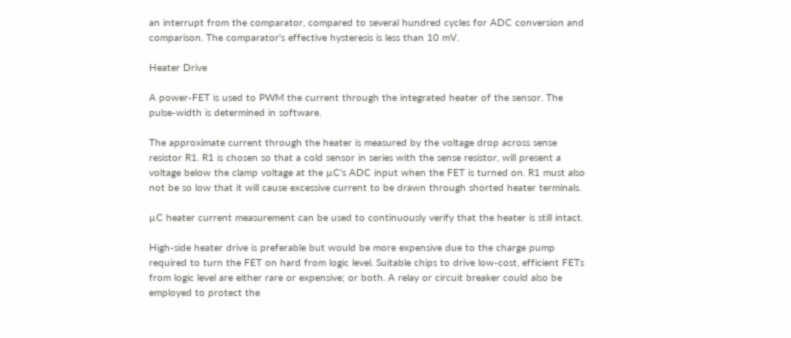an interrupt from the comparator, compared to several hundred cycles for ADC conversion and comparison. The comparator's effective hysteresis is less than 10 mV.

Heater Drive

A power-FET is used to PWM the current through the integrated heater of the sensor. The pulse-width is determined in software.

The approximate current through the heater is measured by the voltage drop across sense resistor R1. R1 is chosen so that a cold sensor in series with the sense resistor, will present a voltage below the clamp voltage at the µC's ADC input when the FET is turned on. R1 must also not be so low that it will cause excessive current to be drawn through shorted heater terminals.

µC heater current measurement can be used to continuously verify that the heater is still intact.

High-side heater drive is preferable but would be more expensive due to the charge pump required to turn the FET on hard from logic level. Suitable chips to drive low-cost, efficient FETs from logic level are either rare or expensive; or both. A relay or circuit breaker could also be employed to protect the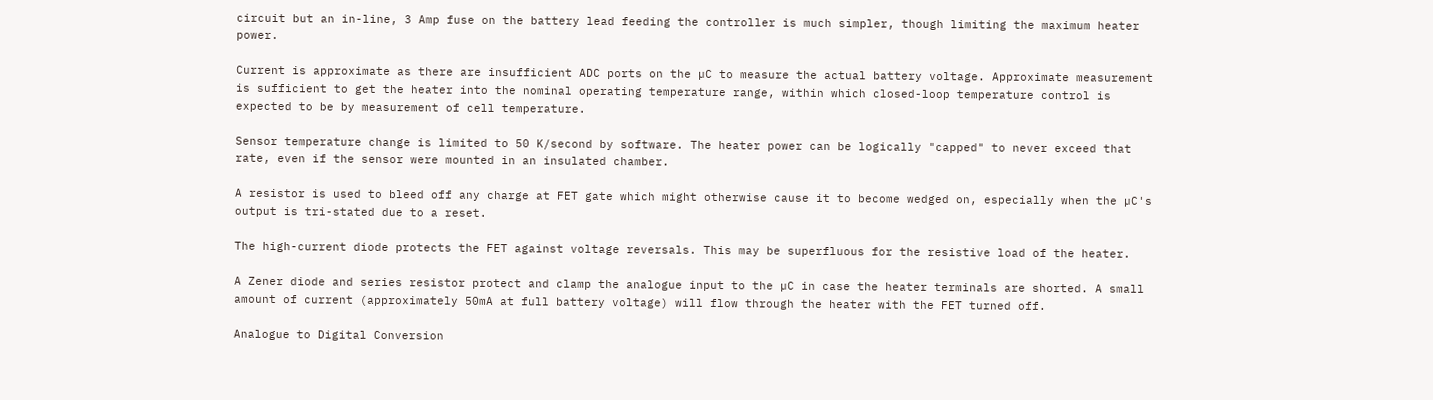circuit but an in-line, 3 Amp fuse on the battery lead feeding the controller is much simpler, though limiting the maximum heater power.

Current is approximate as there are insufficient ADC ports on the µC to measure the actual battery voltage. Approximate measurement is sufficient to get the heater into the nominal operating temperature range, within which closed-loop temperature control is expected to be by measurement of cell temperature.

Sensor temperature change is limited to 50 K/second by software. The heater power can be logically "capped" to never exceed that rate, even if the sensor were mounted in an insulated chamber.

A resistor is used to bleed off any charge at FET gate which might otherwise cause it to become wedged on, especially when the µC's output is tri-stated due to a reset.

The high-current diode protects the FET against voltage reversals. This may be superfluous for the resistive load of the heater.

A Zener diode and series resistor protect and clamp the analogue input to the µC in case the heater terminals are shorted. A small amount of current (approximately 50mA at full battery voltage) will flow through the heater with the FET turned off.

Analogue to Digital Conversion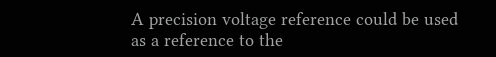A precision voltage reference could be used as a reference to the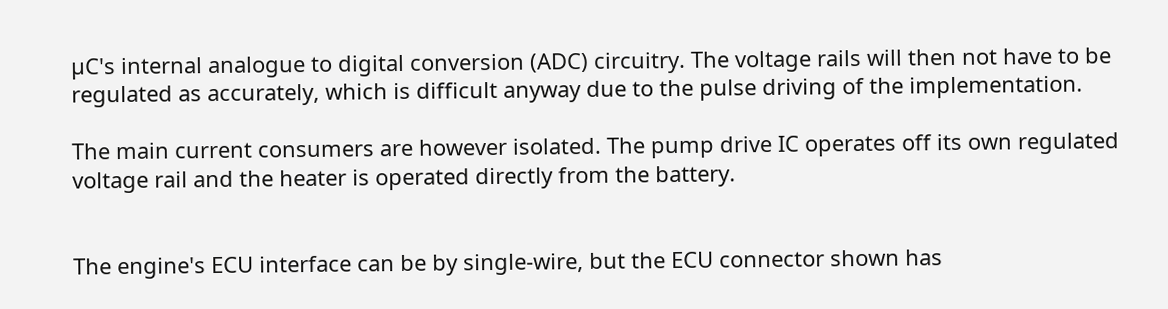µC's internal analogue to digital conversion (ADC) circuitry. The voltage rails will then not have to be regulated as accurately, which is difficult anyway due to the pulse driving of the implementation.

The main current consumers are however isolated. The pump drive IC operates off its own regulated voltage rail and the heater is operated directly from the battery.


The engine's ECU interface can be by single-wire, but the ECU connector shown has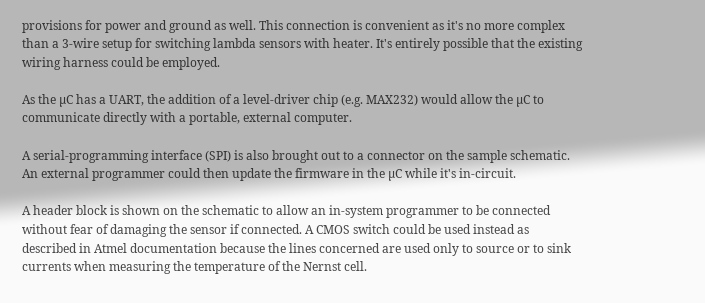provisions for power and ground as well. This connection is convenient as it's no more complex than a 3-wire setup for switching lambda sensors with heater. It's entirely possible that the existing wiring harness could be employed.

As the µC has a UART, the addition of a level-driver chip (e.g. MAX232) would allow the µC to communicate directly with a portable, external computer.

A serial-programming interface (SPI) is also brought out to a connector on the sample schematic. An external programmer could then update the firmware in the µC while it's in-circuit.

A header block is shown on the schematic to allow an in-system programmer to be connected without fear of damaging the sensor if connected. A CMOS switch could be used instead as described in Atmel documentation because the lines concerned are used only to source or to sink currents when measuring the temperature of the Nernst cell.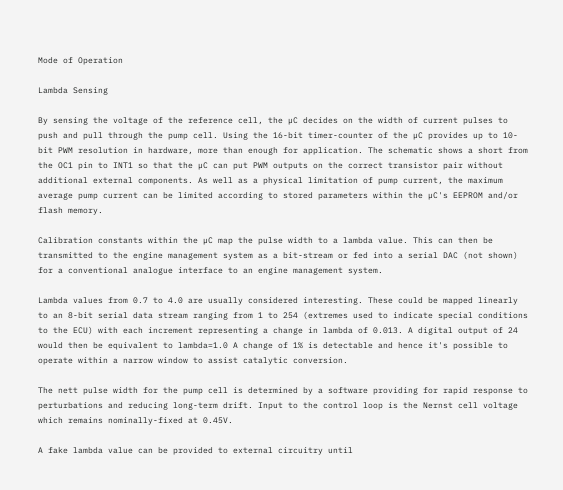Mode of Operation

Lambda Sensing

By sensing the voltage of the reference cell, the µC decides on the width of current pulses to push and pull through the pump cell. Using the 16-bit timer-counter of the µC provides up to 10-bit PWM resolution in hardware, more than enough for application. The schematic shows a short from the OC1 pin to INT1 so that the µC can put PWM outputs on the correct transistor pair without additional external components. As well as a physical limitation of pump current, the maximum average pump current can be limited according to stored parameters within the µC's EEPROM and/or flash memory.

Calibration constants within the µC map the pulse width to a lambda value. This can then be transmitted to the engine management system as a bit-stream or fed into a serial DAC (not shown) for a conventional analogue interface to an engine management system.

Lambda values from 0.7 to 4.0 are usually considered interesting. These could be mapped linearly to an 8-bit serial data stream ranging from 1 to 254 (extremes used to indicate special conditions to the ECU) with each increment representing a change in lambda of 0.013. A digital output of 24 would then be equivalent to lambda=1.0 A change of 1% is detectable and hence it's possible to operate within a narrow window to assist catalytic conversion.

The nett pulse width for the pump cell is determined by a software providing for rapid response to perturbations and reducing long-term drift. Input to the control loop is the Nernst cell voltage which remains nominally-fixed at 0.45V.

A fake lambda value can be provided to external circuitry until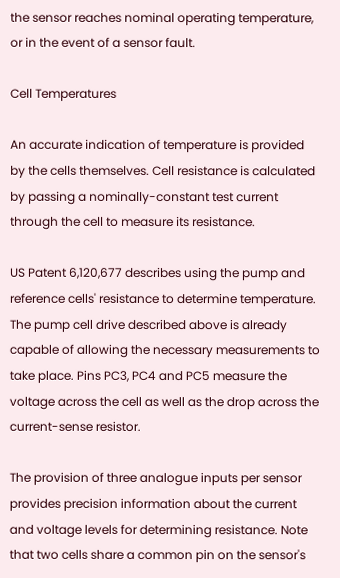the sensor reaches nominal operating temperature, or in the event of a sensor fault.

Cell Temperatures

An accurate indication of temperature is provided by the cells themselves. Cell resistance is calculated by passing a nominally-constant test current through the cell to measure its resistance.

US Patent 6,120,677 describes using the pump and reference cells' resistance to determine temperature. The pump cell drive described above is already capable of allowing the necessary measurements to take place. Pins PC3, PC4 and PC5 measure the voltage across the cell as well as the drop across the current-sense resistor.

The provision of three analogue inputs per sensor provides precision information about the current and voltage levels for determining resistance. Note that two cells share a common pin on the sensor's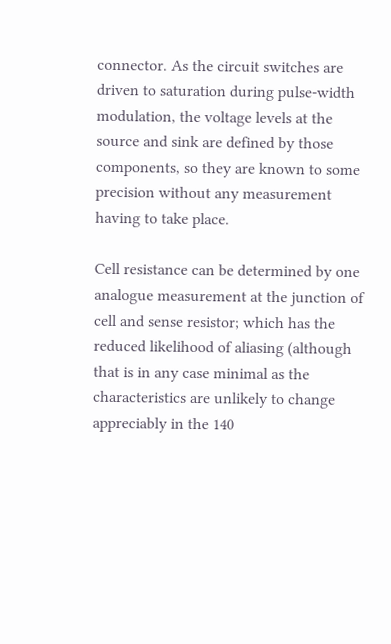connector. As the circuit switches are driven to saturation during pulse-width modulation, the voltage levels at the source and sink are defined by those components, so they are known to some precision without any measurement having to take place.

Cell resistance can be determined by one analogue measurement at the junction of cell and sense resistor; which has the reduced likelihood of aliasing (although that is in any case minimal as the characteristics are unlikely to change appreciably in the 140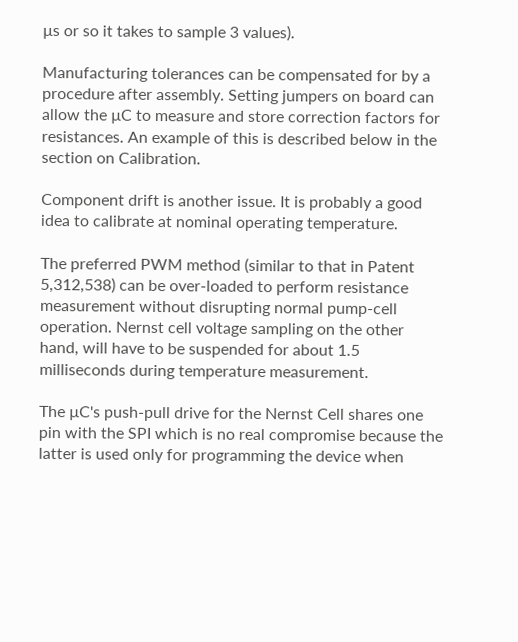µs or so it takes to sample 3 values).

Manufacturing tolerances can be compensated for by a procedure after assembly. Setting jumpers on board can allow the µC to measure and store correction factors for resistances. An example of this is described below in the section on Calibration.

Component drift is another issue. It is probably a good idea to calibrate at nominal operating temperature.

The preferred PWM method (similar to that in Patent 5,312,538) can be over-loaded to perform resistance measurement without disrupting normal pump-cell operation. Nernst cell voltage sampling on the other hand, will have to be suspended for about 1.5 milliseconds during temperature measurement.

The µC's push-pull drive for the Nernst Cell shares one pin with the SPI which is no real compromise because the latter is used only for programming the device when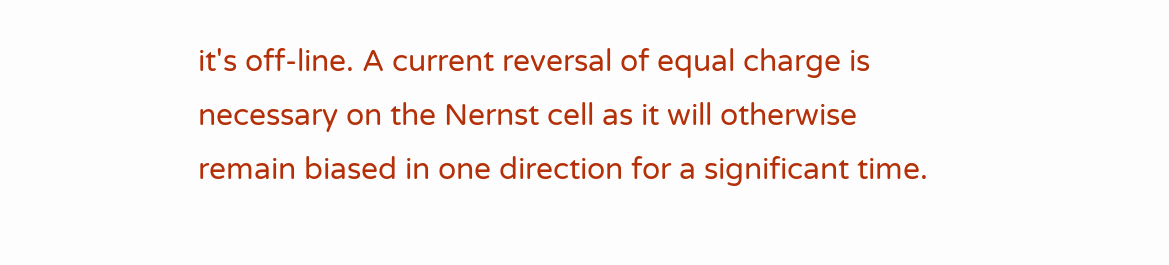it's off-line. A current reversal of equal charge is necessary on the Nernst cell as it will otherwise remain biased in one direction for a significant time.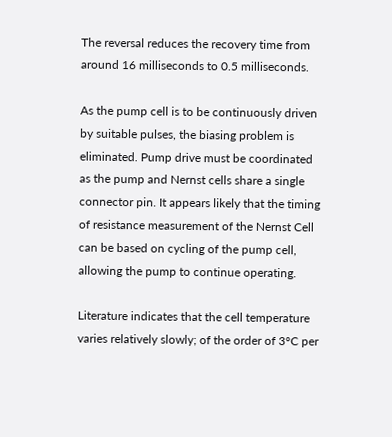The reversal reduces the recovery time from around 16 milliseconds to 0.5 milliseconds.

As the pump cell is to be continuously driven by suitable pulses, the biasing problem is eliminated. Pump drive must be coordinated as the pump and Nernst cells share a single connector pin. It appears likely that the timing of resistance measurement of the Nernst Cell can be based on cycling of the pump cell, allowing the pump to continue operating.

Literature indicates that the cell temperature varies relatively slowly; of the order of 3°C per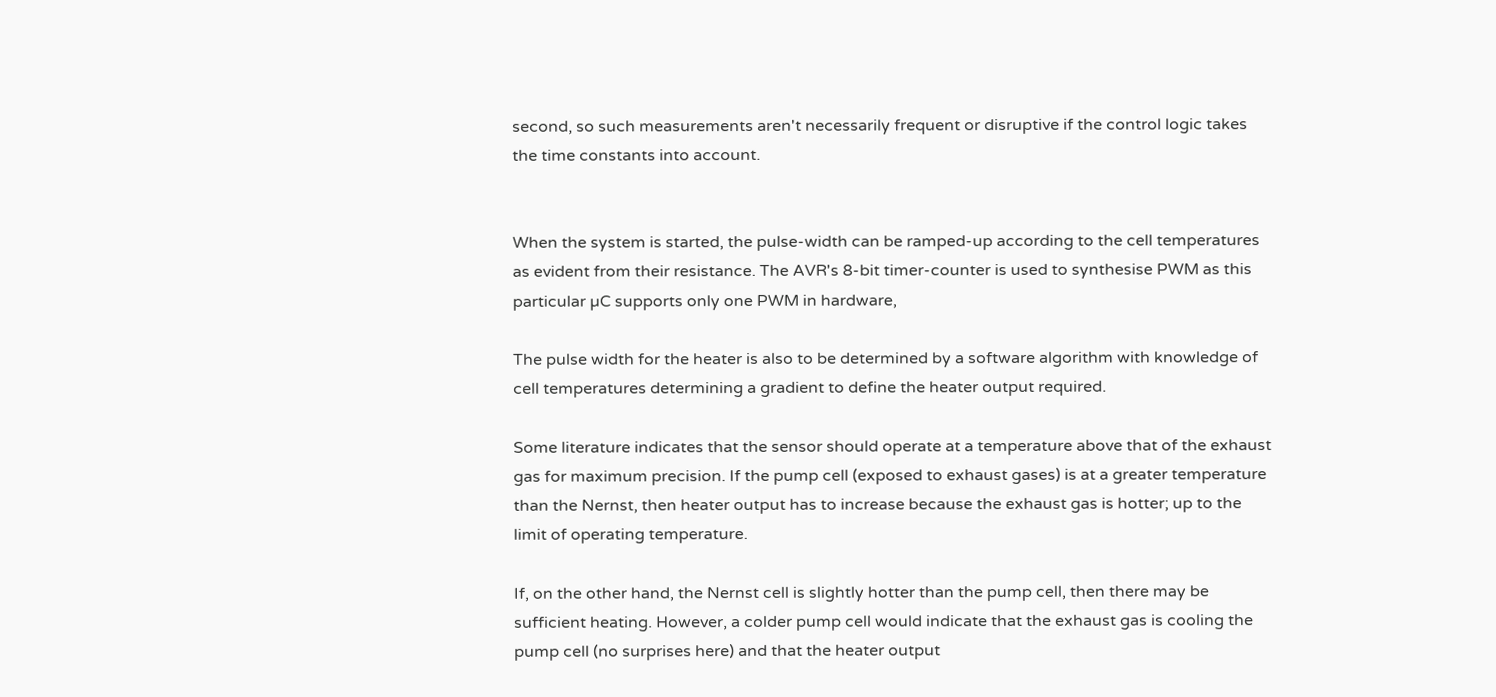second, so such measurements aren't necessarily frequent or disruptive if the control logic takes the time constants into account.


When the system is started, the pulse-width can be ramped-up according to the cell temperatures as evident from their resistance. The AVR's 8-bit timer-counter is used to synthesise PWM as this particular µC supports only one PWM in hardware,

The pulse width for the heater is also to be determined by a software algorithm with knowledge of cell temperatures determining a gradient to define the heater output required.

Some literature indicates that the sensor should operate at a temperature above that of the exhaust gas for maximum precision. If the pump cell (exposed to exhaust gases) is at a greater temperature than the Nernst, then heater output has to increase because the exhaust gas is hotter; up to the limit of operating temperature.

If, on the other hand, the Nernst cell is slightly hotter than the pump cell, then there may be sufficient heating. However, a colder pump cell would indicate that the exhaust gas is cooling the pump cell (no surprises here) and that the heater output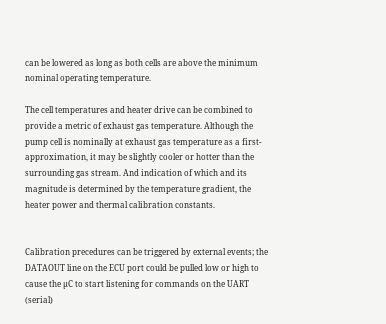can be lowered as long as both cells are above the minimum nominal operating temperature.

The cell temperatures and heater drive can be combined to provide a metric of exhaust gas temperature. Although the pump cell is nominally at exhaust gas temperature as a first-approximation, it may be slightly cooler or hotter than the surrounding gas stream. And indication of which and its magnitude is determined by the temperature gradient, the heater power and thermal calibration constants.


Calibration precedures can be triggered by external events; the DATAOUT line on the ECU port could be pulled low or high to cause the µC to start listening for commands on the UART (serial)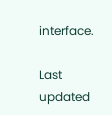interface.

Last updated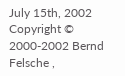July 15th, 2002
Copyright © 2000-2002 Bernd Felsche ,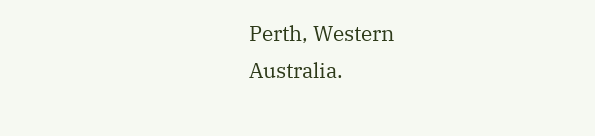Perth, Western Australia.